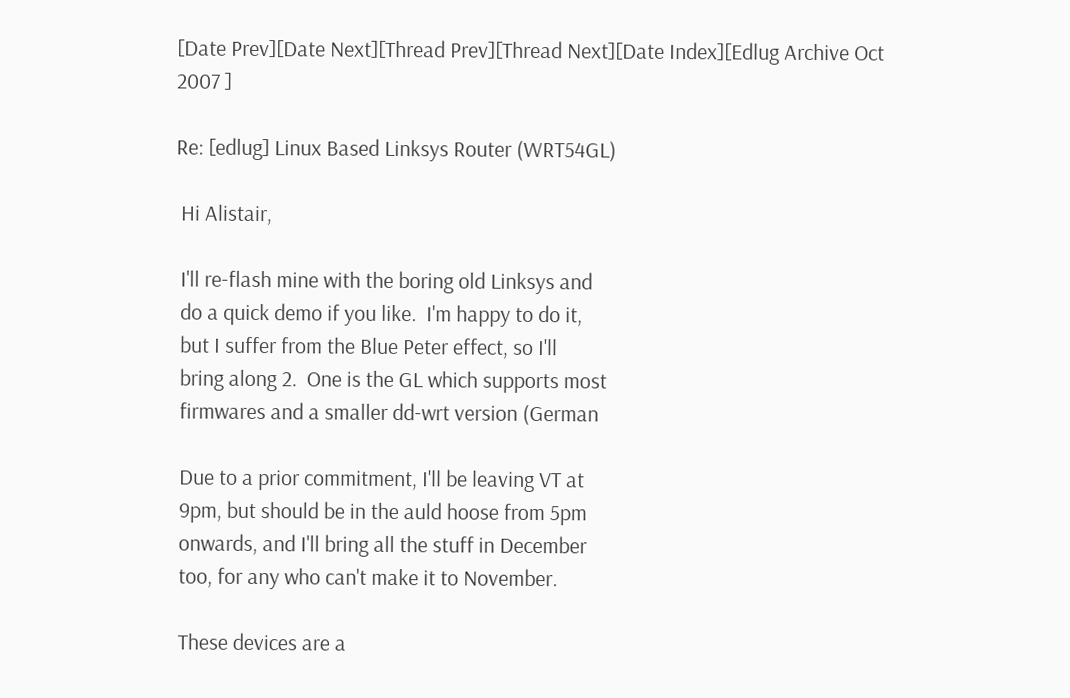[Date Prev][Date Next][Thread Prev][Thread Next][Date Index][Edlug Archive Oct 2007 ]

Re: [edlug] Linux Based Linksys Router (WRT54GL)

 Hi Alistair,

 I'll re-flash mine with the boring old Linksys and
 do a quick demo if you like.  I'm happy to do it,
 but I suffer from the Blue Peter effect, so I'll
 bring along 2.  One is the GL which supports most
 firmwares and a smaller dd-wrt version (German

 Due to a prior commitment, I'll be leaving VT at
 9pm, but should be in the auld hoose from 5pm
 onwards, and I'll bring all the stuff in December
 too, for any who can't make it to November.

 These devices are a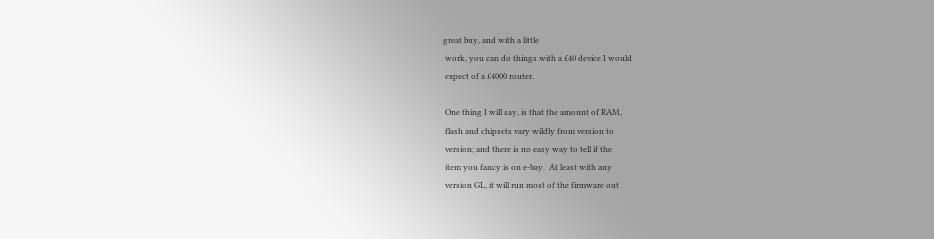great buy, and with a little
 work, you can do things with a £40 device I would
 expect of a £4000 router.

 One thing I will say, is that the amount of RAM,
 flash and chipsets vary wildly from version to
 version; and there is no easy way to tell if the
 item you fancy is on e-bay.  At least with any
 version GL, it will run most of the firmware out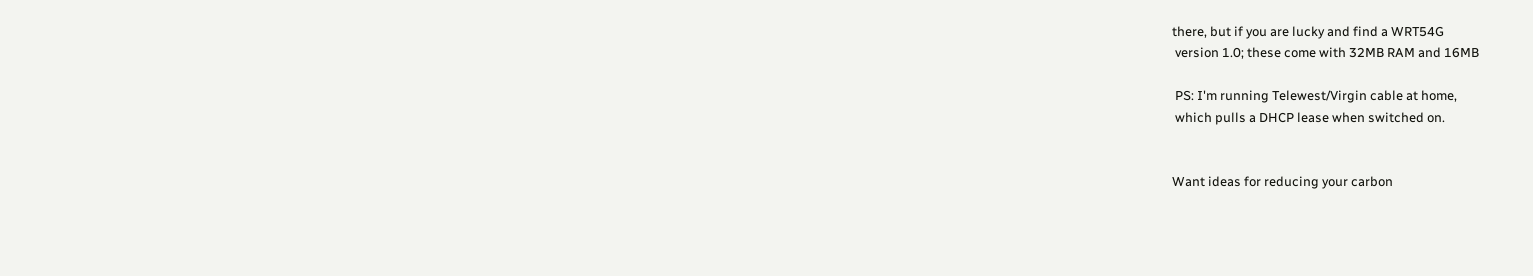there, but if you are lucky and find a WRT54G
 version 1.0; these come with 32MB RAM and 16MB

 PS: I'm running Telewest/Virgin cable at home,
 which pulls a DHCP lease when switched on.


Want ideas for reducing your carbon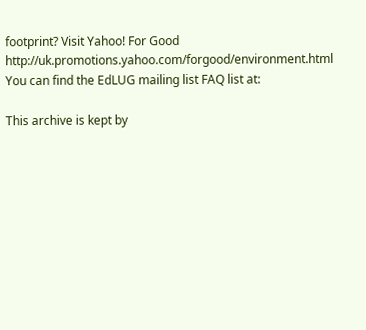footprint? Visit Yahoo! For Good  http://uk.promotions.yahoo.com/forgood/environment.html
You can find the EdLUG mailing list FAQ list at:

This archive is kept by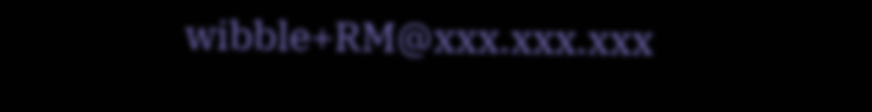wibble+RM@xxx.xxx.xxx